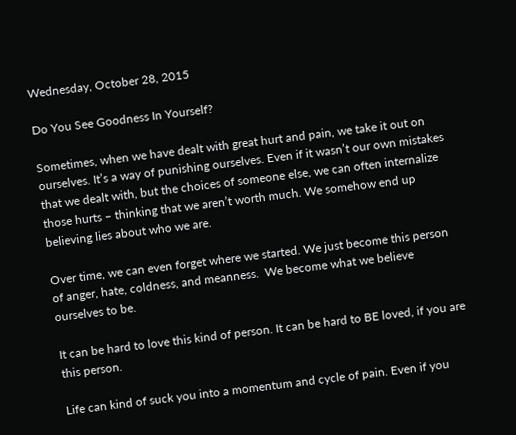Wednesday, October 28, 2015

Do You See Goodness In Yourself?

Sometimes, when we have dealt with great hurt and pain, we take it out on ourselves. It’s a way of punishing ourselves. Even if it wasn’t our own mistakes that we dealt with, but the choices of someone else, we can often internalize those hurts – thinking that we aren’t worth much. We somehow end up believing lies about who we are.

Over time, we can even forget where we started. We just become this person of anger, hate, coldness, and meanness.  We become what we believe ourselves to be.

It can be hard to love this kind of person. It can be hard to BE loved, if you are this person.

Life can kind of suck you into a momentum and cycle of pain. Even if you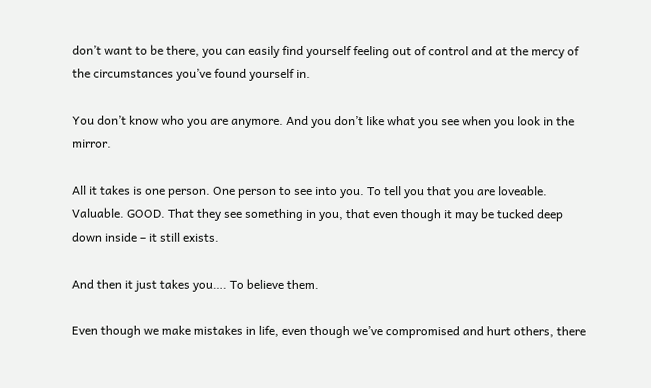don’t want to be there, you can easily find yourself feeling out of control and at the mercy of the circumstances you’ve found yourself in.

You don’t know who you are anymore. And you don’t like what you see when you look in the mirror.

All it takes is one person. One person to see into you. To tell you that you are loveable. Valuable. GOOD. That they see something in you, that even though it may be tucked deep down inside – it still exists.

And then it just takes you…. To believe them.

Even though we make mistakes in life, even though we’ve compromised and hurt others, there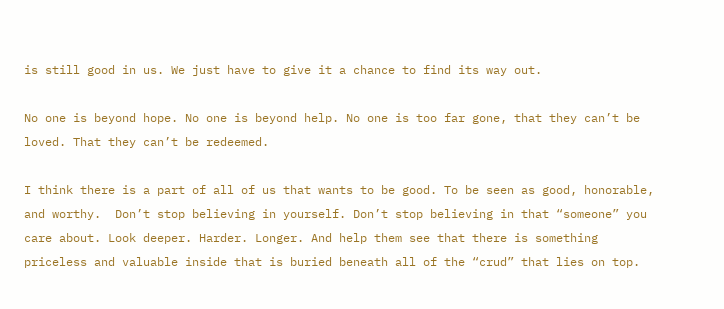is still good in us. We just have to give it a chance to find its way out.

No one is beyond hope. No one is beyond help. No one is too far gone, that they can’t be loved. That they can’t be redeemed.

I think there is a part of all of us that wants to be good. To be seen as good, honorable, and worthy.  Don’t stop believing in yourself. Don’t stop believing in that “someone” you care about. Look deeper. Harder. Longer. And help them see that there is something priceless and valuable inside that is buried beneath all of the “crud” that lies on top.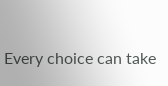Every choice can take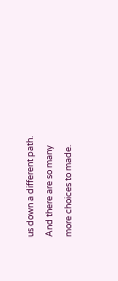us down a different path. And there are so many more choices to made.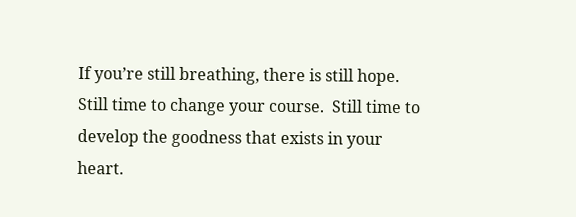If you’re still breathing, there is still hope. Still time to change your course.  Still time to develop the goodness that exists in your heart.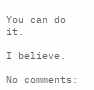You can do it.

I believe.

No comments: